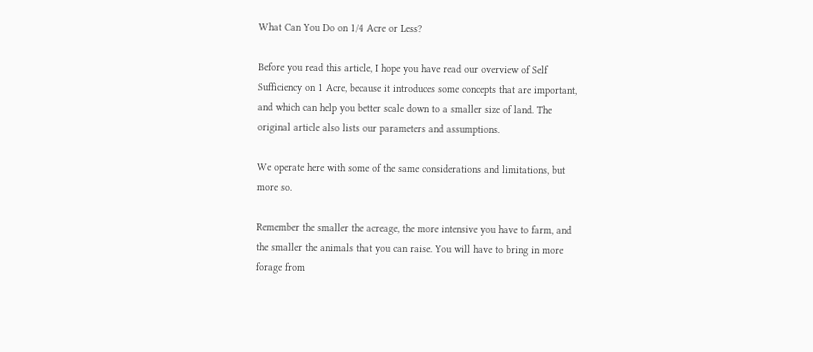What Can You Do on 1/4 Acre or Less?

Before you read this article, I hope you have read our overview of Self Sufficiency on 1 Acre, because it introduces some concepts that are important, and which can help you better scale down to a smaller size of land. The original article also lists our parameters and assumptions.

We operate here with some of the same considerations and limitations, but more so.

Remember the smaller the acreage, the more intensive you have to farm, and the smaller the animals that you can raise. You will have to bring in more forage from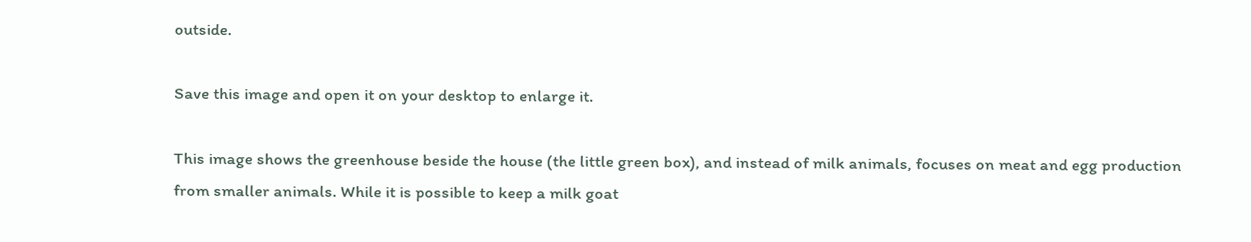outside.

Save this image and open it on your desktop to enlarge it.

This image shows the greenhouse beside the house (the little green box), and instead of milk animals, focuses on meat and egg production from smaller animals. While it is possible to keep a milk goat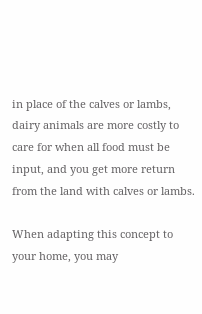in place of the calves or lambs, dairy animals are more costly to care for when all food must be input, and you get more return from the land with calves or lambs.

When adapting this concept to your home, you may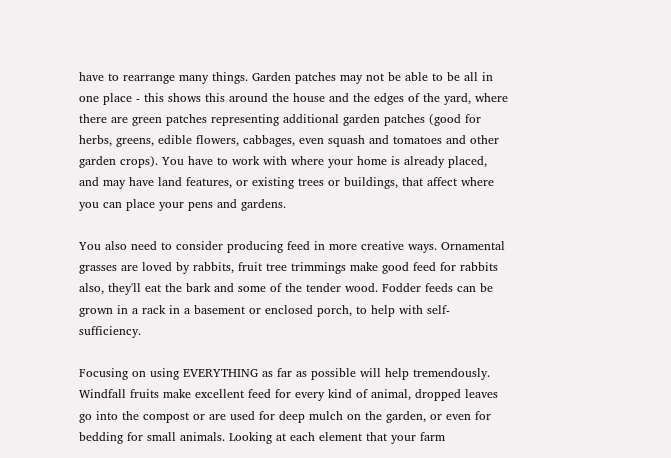have to rearrange many things. Garden patches may not be able to be all in one place - this shows this around the house and the edges of the yard, where there are green patches representing additional garden patches (good for herbs, greens, edible flowers, cabbages, even squash and tomatoes and other garden crops). You have to work with where your home is already placed, and may have land features, or existing trees or buildings, that affect where you can place your pens and gardens.

You also need to consider producing feed in more creative ways. Ornamental grasses are loved by rabbits, fruit tree trimmings make good feed for rabbits also, they'll eat the bark and some of the tender wood. Fodder feeds can be grown in a rack in a basement or enclosed porch, to help with self-sufficiency.

Focusing on using EVERYTHING as far as possible will help tremendously. Windfall fruits make excellent feed for every kind of animal, dropped leaves go into the compost or are used for deep mulch on the garden, or even for bedding for small animals. Looking at each element that your farm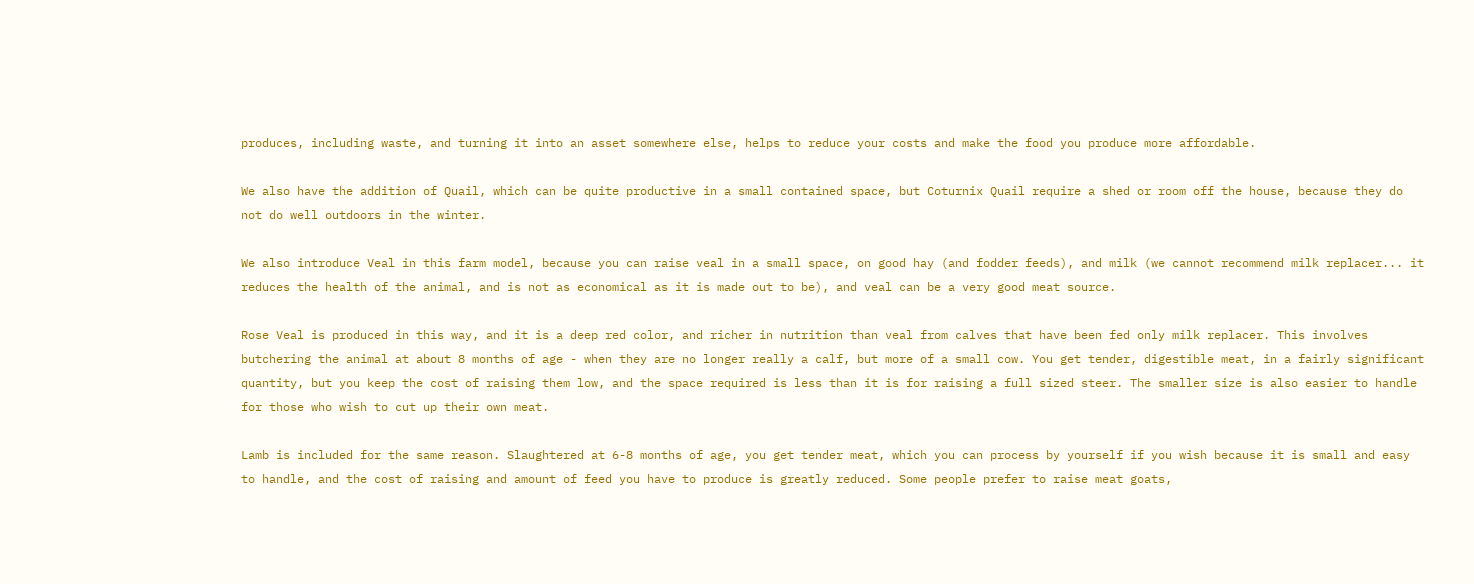produces, including waste, and turning it into an asset somewhere else, helps to reduce your costs and make the food you produce more affordable.

We also have the addition of Quail, which can be quite productive in a small contained space, but Coturnix Quail require a shed or room off the house, because they do not do well outdoors in the winter.

We also introduce Veal in this farm model, because you can raise veal in a small space, on good hay (and fodder feeds), and milk (we cannot recommend milk replacer... it reduces the health of the animal, and is not as economical as it is made out to be), and veal can be a very good meat source.

Rose Veal is produced in this way, and it is a deep red color, and richer in nutrition than veal from calves that have been fed only milk replacer. This involves butchering the animal at about 8 months of age - when they are no longer really a calf, but more of a small cow. You get tender, digestible meat, in a fairly significant quantity, but you keep the cost of raising them low, and the space required is less than it is for raising a full sized steer. The smaller size is also easier to handle for those who wish to cut up their own meat.

Lamb is included for the same reason. Slaughtered at 6-8 months of age, you get tender meat, which you can process by yourself if you wish because it is small and easy to handle, and the cost of raising and amount of feed you have to produce is greatly reduced. Some people prefer to raise meat goats,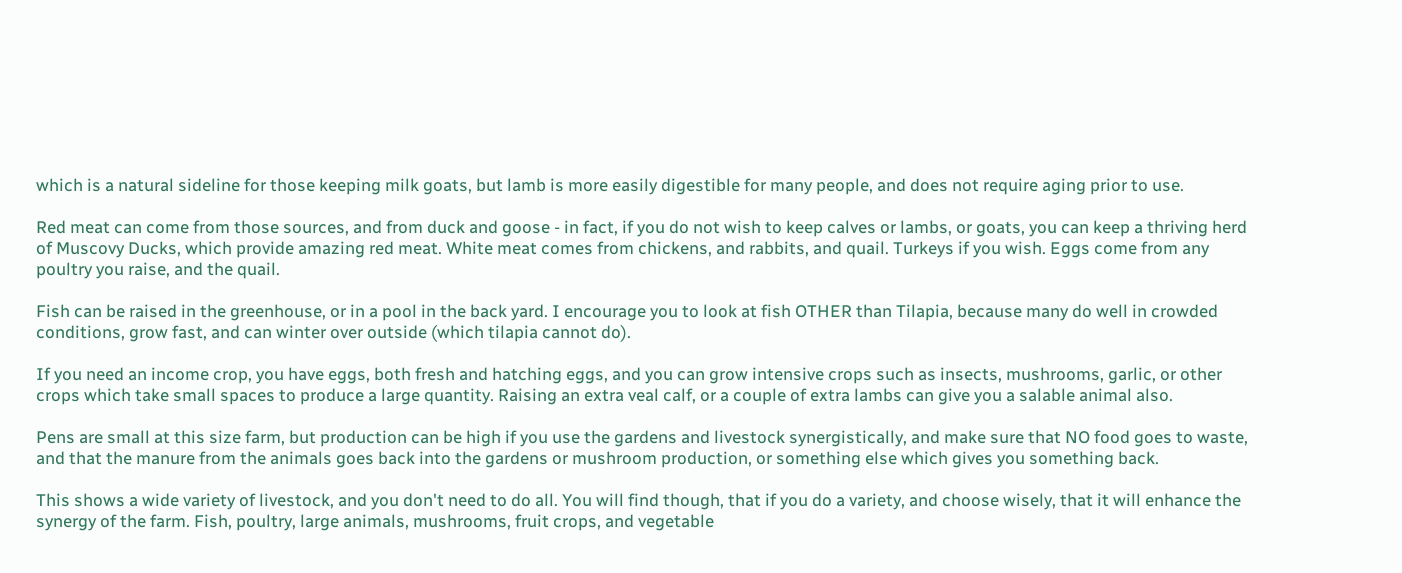which is a natural sideline for those keeping milk goats, but lamb is more easily digestible for many people, and does not require aging prior to use.

Red meat can come from those sources, and from duck and goose - in fact, if you do not wish to keep calves or lambs, or goats, you can keep a thriving herd of Muscovy Ducks, which provide amazing red meat. White meat comes from chickens, and rabbits, and quail. Turkeys if you wish. Eggs come from any poultry you raise, and the quail.

Fish can be raised in the greenhouse, or in a pool in the back yard. I encourage you to look at fish OTHER than Tilapia, because many do well in crowded conditions, grow fast, and can winter over outside (which tilapia cannot do).

If you need an income crop, you have eggs, both fresh and hatching eggs, and you can grow intensive crops such as insects, mushrooms, garlic, or other crops which take small spaces to produce a large quantity. Raising an extra veal calf, or a couple of extra lambs can give you a salable animal also.

Pens are small at this size farm, but production can be high if you use the gardens and livestock synergistically, and make sure that NO food goes to waste, and that the manure from the animals goes back into the gardens or mushroom production, or something else which gives you something back.

This shows a wide variety of livestock, and you don't need to do all. You will find though, that if you do a variety, and choose wisely, that it will enhance the synergy of the farm. Fish, poultry, large animals, mushrooms, fruit crops, and vegetable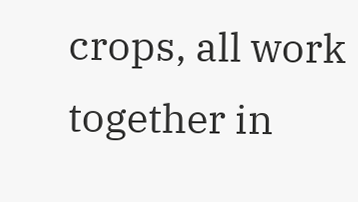crops, all work together in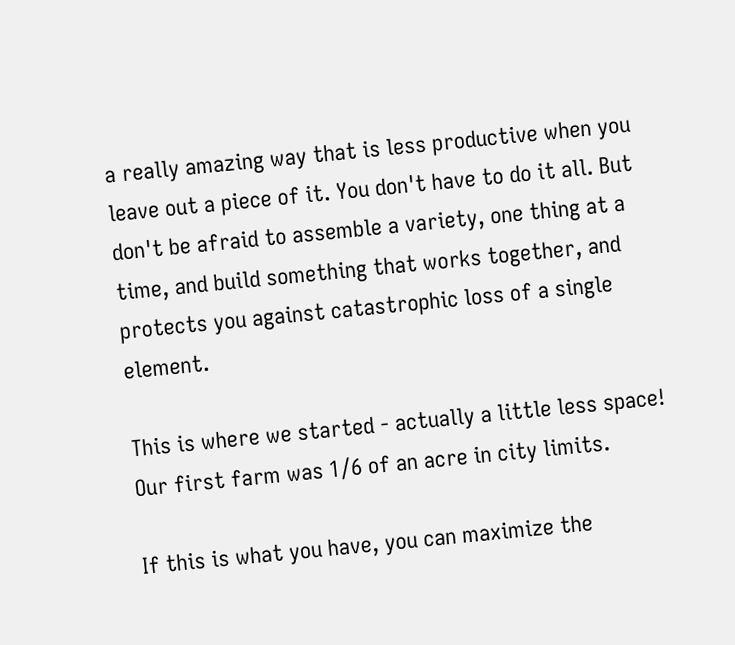a really amazing way that is less productive when you leave out a piece of it. You don't have to do it all. But don't be afraid to assemble a variety, one thing at a time, and build something that works together, and protects you against catastrophic loss of a single element.

This is where we started - actually a little less space! Our first farm was 1/6 of an acre in city limits.

If this is what you have, you can maximize the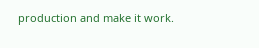production and make it work.